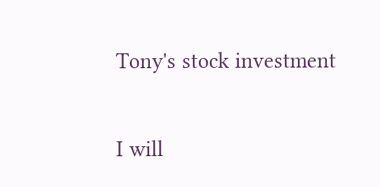Tony's stock investment

I will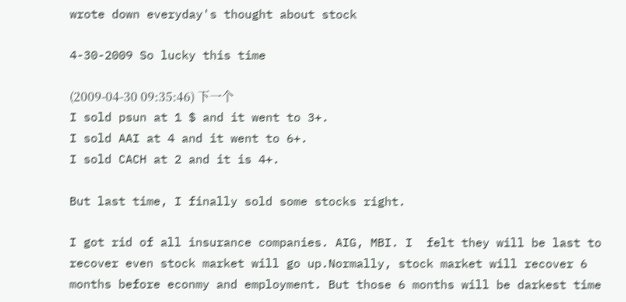wrote down everyday's thought about stock

4-30-2009 So lucky this time

(2009-04-30 09:35:46) 下一个
I sold psun at 1 $ and it went to 3+.
I sold AAI at 4 and it went to 6+.
I sold CACH at 2 and it is 4+.

But last time, I finally sold some stocks right.

I got rid of all insurance companies. AIG, MBI. I  felt they will be last to recover even stock market will go up.Normally, stock market will recover 6 months before econmy and employment. But those 6 months will be darkest time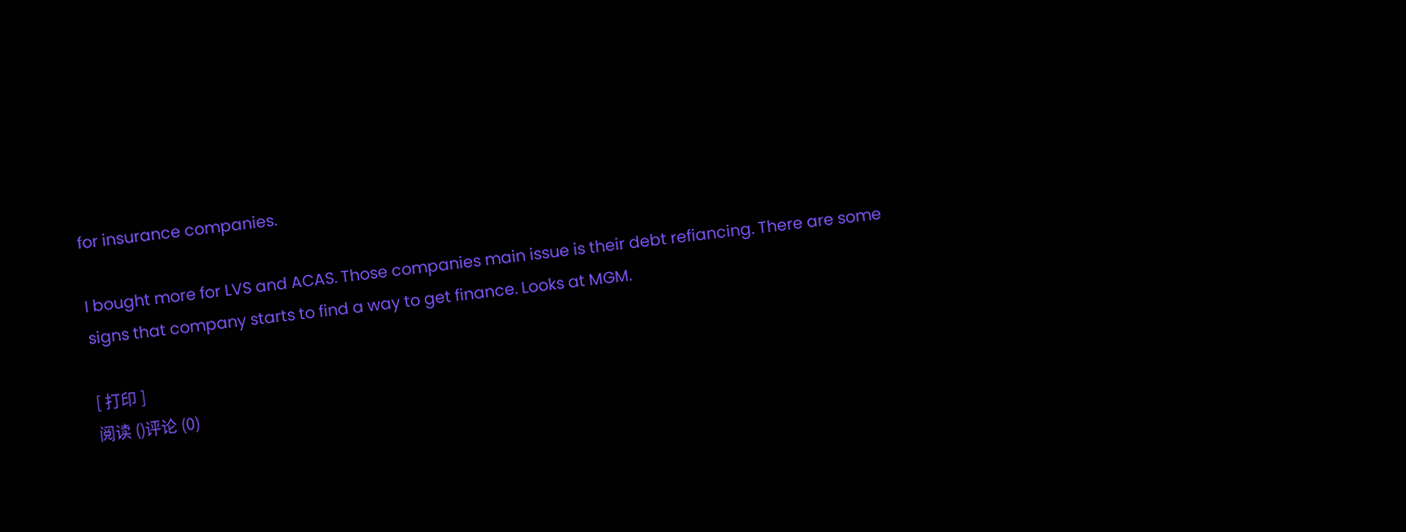for insurance companies.

I bought more for LVS and ACAS. Those companies main issue is their debt refiancing. There are some signs that company starts to find a way to get finance. Looks at MGM.

[ 打印 ]
阅读 ()评论 (0)